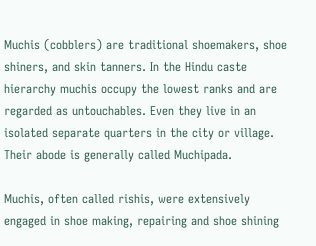Muchis (cobblers) are traditional shoemakers, shoe shiners, and skin tanners. In the Hindu caste hierarchy muchis occupy the lowest ranks and are regarded as untouchables. Even they live in an isolated separate quarters in the city or village. Their abode is generally called Muchipada.

Muchis, often called rishis, were extensively engaged in shoe making, repairing and shoe shining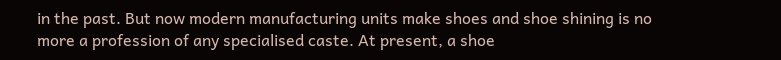in the past. But now modern manufacturing units make shoes and shoe shining is no more a profession of any specialised caste. At present, a shoe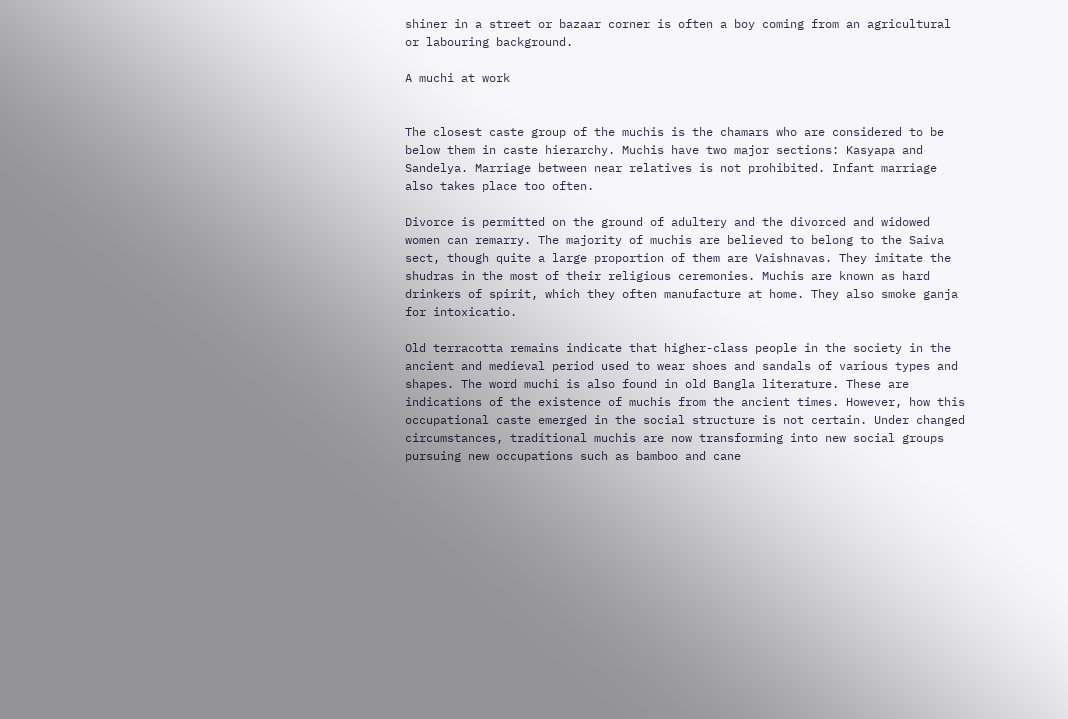shiner in a street or bazaar corner is often a boy coming from an agricultural or labouring background.

A muchi at work


The closest caste group of the muchis is the chamars who are considered to be below them in caste hierarchy. Muchis have two major sections: Kasyapa and Sandelya. Marriage between near relatives is not prohibited. Infant marriage also takes place too often.

Divorce is permitted on the ground of adultery and the divorced and widowed women can remarry. The majority of muchis are believed to belong to the Saiva sect, though quite a large proportion of them are Vaishnavas. They imitate the shudras in the most of their religious ceremonies. Muchis are known as hard drinkers of spirit, which they often manufacture at home. They also smoke ganja for intoxicatio.

Old terracotta remains indicate that higher-class people in the society in the ancient and medieval period used to wear shoes and sandals of various types and shapes. The word muchi is also found in old Bangla literature. These are indications of the existence of muchis from the ancient times. However, how this occupational caste emerged in the social structure is not certain. Under changed circumstances, traditional muchis are now transforming into new social groups pursuing new occupations such as bamboo and cane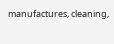manufactures, cleaning,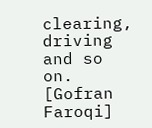clearing, driving and so on. [Gofran Faroqi]